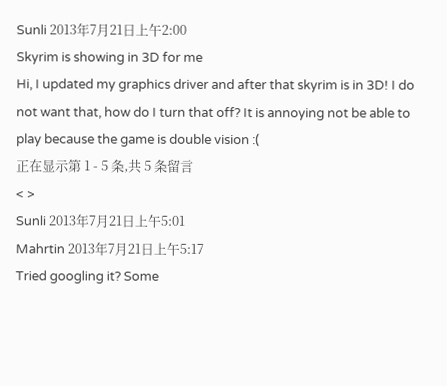Sunli 2013年7月21日上午2:00
Skyrim is showing in 3D for me
Hi, I updated my graphics driver and after that skyrim is in 3D! I do not want that, how do I turn that off? It is annoying not be able to play because the game is double vision :(
正在显示第 1 - 5 条,共 5 条留言
< >
Sunli 2013年7月21日上午5:01
Mahrtin 2013年7月21日上午5:17
Tried googling it? Some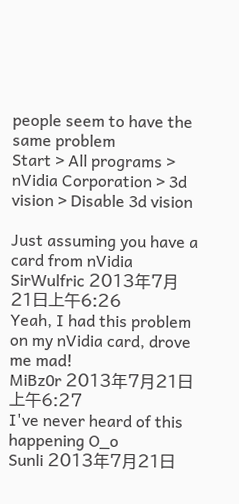people seem to have the same problem
Start > All programs > nVidia Corporation > 3d vision > Disable 3d vision

Just assuming you have a card from nVidia
SirWulfric 2013年7月21日上午6:26
Yeah, I had this problem on my nVidia card, drove me mad!
MiBz0r 2013年7月21日上午6:27
I've never heard of this happening O_o
Sunli 2013年7月21日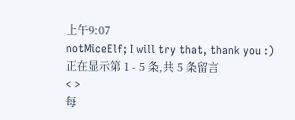上午9:07
notMiceElf; I will try that, thank you :)
正在显示第 1 - 5 条,共 5 条留言
< >
每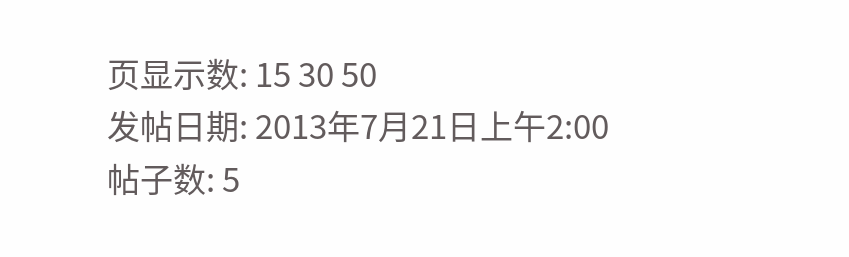页显示数: 15 30 50
发帖日期: 2013年7月21日上午2:00
帖子数: 5